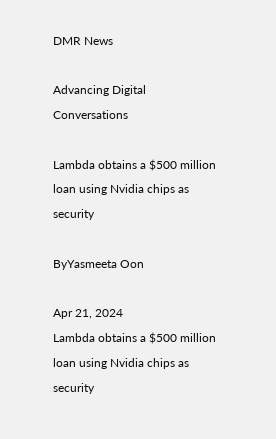DMR News

Advancing Digital Conversations

Lambda obtains a $500 million loan using Nvidia chips as security

ByYasmeeta Oon

Apr 21, 2024
Lambda obtains a $500 million loan using Nvidia chips as security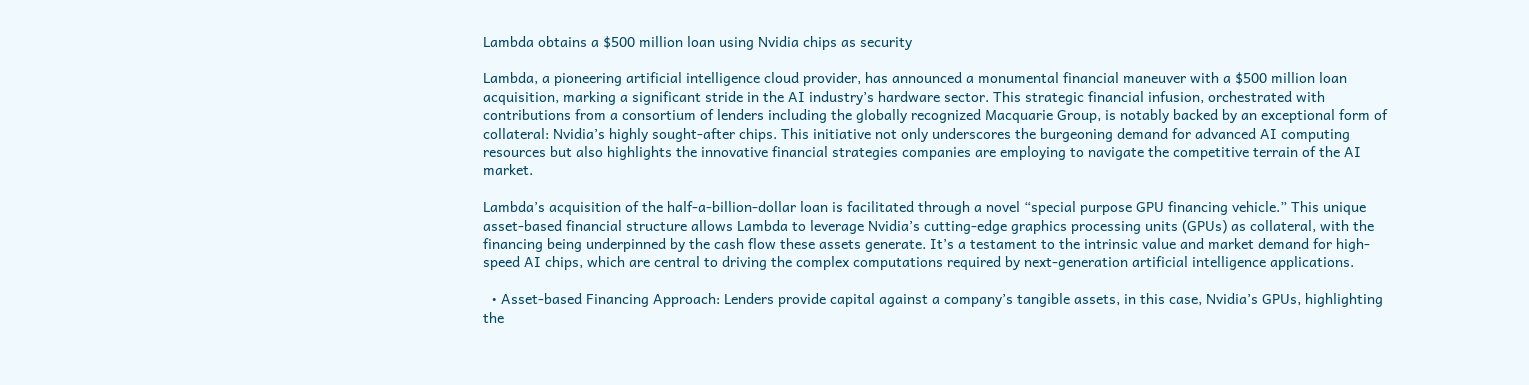Lambda obtains a $500 million loan using Nvidia chips as security

Lambda, a pioneering artificial intelligence cloud provider, has announced a monumental financial maneuver with a $500 million loan acquisition, marking a significant stride in the AI industry’s hardware sector. This strategic financial infusion, orchestrated with contributions from a consortium of lenders including the globally recognized Macquarie Group, is notably backed by an exceptional form of collateral: Nvidia’s highly sought-after chips. This initiative not only underscores the burgeoning demand for advanced AI computing resources but also highlights the innovative financial strategies companies are employing to navigate the competitive terrain of the AI market.

Lambda’s acquisition of the half-a-billion-dollar loan is facilitated through a novel “special purpose GPU financing vehicle.” This unique asset-based financial structure allows Lambda to leverage Nvidia’s cutting-edge graphics processing units (GPUs) as collateral, with the financing being underpinned by the cash flow these assets generate. It’s a testament to the intrinsic value and market demand for high-speed AI chips, which are central to driving the complex computations required by next-generation artificial intelligence applications.

  • Asset-based Financing Approach: Lenders provide capital against a company’s tangible assets, in this case, Nvidia’s GPUs, highlighting the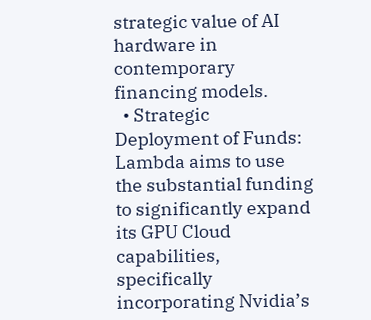strategic value of AI hardware in contemporary financing models.
  • Strategic Deployment of Funds: Lambda aims to use the substantial funding to significantly expand its GPU Cloud capabilities, specifically incorporating Nvidia’s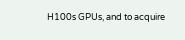H100s GPUs, and to acquire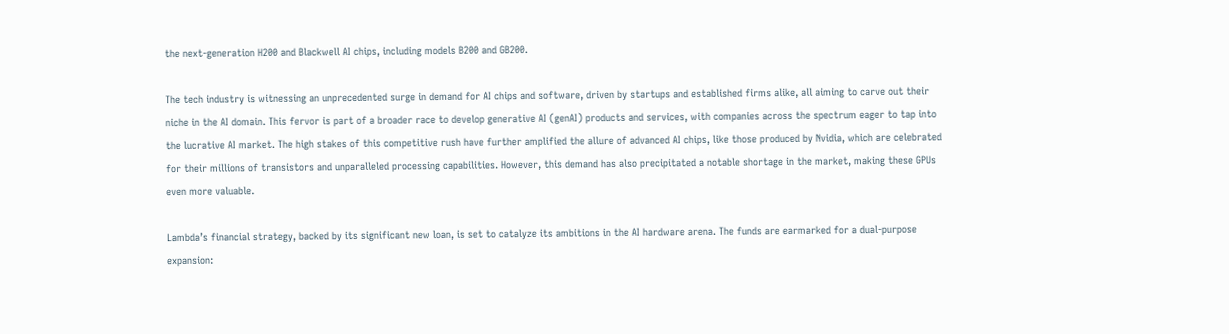the next-generation H200 and Blackwell AI chips, including models B200 and GB200.

The tech industry is witnessing an unprecedented surge in demand for AI chips and software, driven by startups and established firms alike, all aiming to carve out their niche in the AI domain. This fervor is part of a broader race to develop generative AI (genAI) products and services, with companies across the spectrum eager to tap into the lucrative AI market. The high stakes of this competitive rush have further amplified the allure of advanced AI chips, like those produced by Nvidia, which are celebrated for their millions of transistors and unparalleled processing capabilities. However, this demand has also precipitated a notable shortage in the market, making these GPUs even more valuable.

Lambda’s financial strategy, backed by its significant new loan, is set to catalyze its ambitions in the AI hardware arena. The funds are earmarked for a dual-purpose expansion: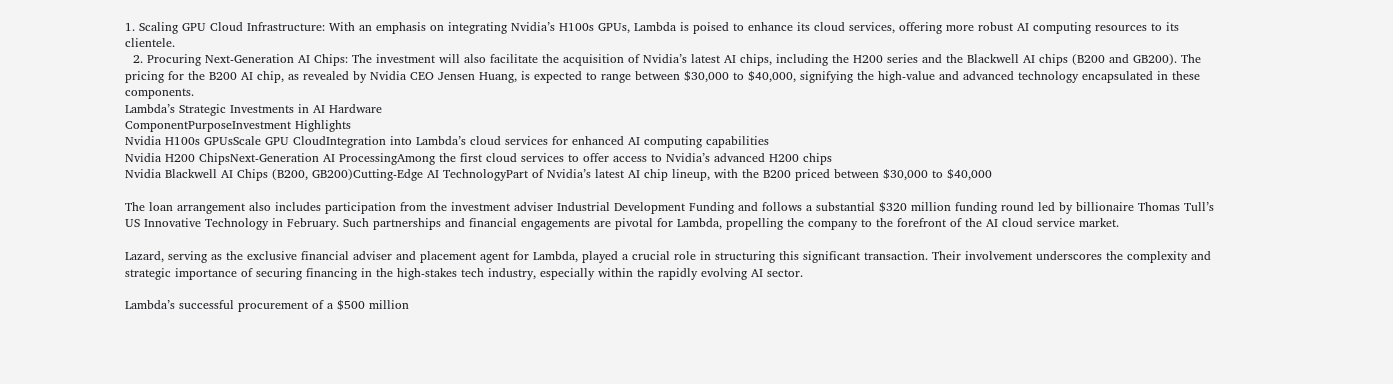1. Scaling GPU Cloud Infrastructure: With an emphasis on integrating Nvidia’s H100s GPUs, Lambda is poised to enhance its cloud services, offering more robust AI computing resources to its clientele.
  2. Procuring Next-Generation AI Chips: The investment will also facilitate the acquisition of Nvidia’s latest AI chips, including the H200 series and the Blackwell AI chips (B200 and GB200). The pricing for the B200 AI chip, as revealed by Nvidia CEO Jensen Huang, is expected to range between $30,000 to $40,000, signifying the high-value and advanced technology encapsulated in these components.
Lambda’s Strategic Investments in AI Hardware
ComponentPurposeInvestment Highlights
Nvidia H100s GPUsScale GPU CloudIntegration into Lambda’s cloud services for enhanced AI computing capabilities
Nvidia H200 ChipsNext-Generation AI ProcessingAmong the first cloud services to offer access to Nvidia’s advanced H200 chips
Nvidia Blackwell AI Chips (B200, GB200)Cutting-Edge AI TechnologyPart of Nvidia’s latest AI chip lineup, with the B200 priced between $30,000 to $40,000

The loan arrangement also includes participation from the investment adviser Industrial Development Funding and follows a substantial $320 million funding round led by billionaire Thomas Tull’s US Innovative Technology in February. Such partnerships and financial engagements are pivotal for Lambda, propelling the company to the forefront of the AI cloud service market.

Lazard, serving as the exclusive financial adviser and placement agent for Lambda, played a crucial role in structuring this significant transaction. Their involvement underscores the complexity and strategic importance of securing financing in the high-stakes tech industry, especially within the rapidly evolving AI sector.

Lambda’s successful procurement of a $500 million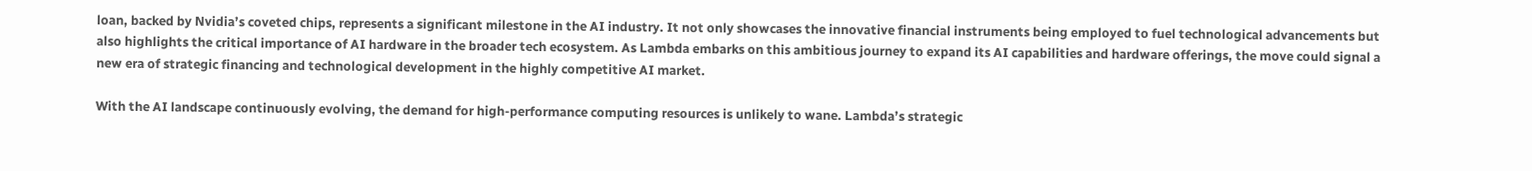loan, backed by Nvidia’s coveted chips, represents a significant milestone in the AI industry. It not only showcases the innovative financial instruments being employed to fuel technological advancements but also highlights the critical importance of AI hardware in the broader tech ecosystem. As Lambda embarks on this ambitious journey to expand its AI capabilities and hardware offerings, the move could signal a new era of strategic financing and technological development in the highly competitive AI market.

With the AI landscape continuously evolving, the demand for high-performance computing resources is unlikely to wane. Lambda’s strategic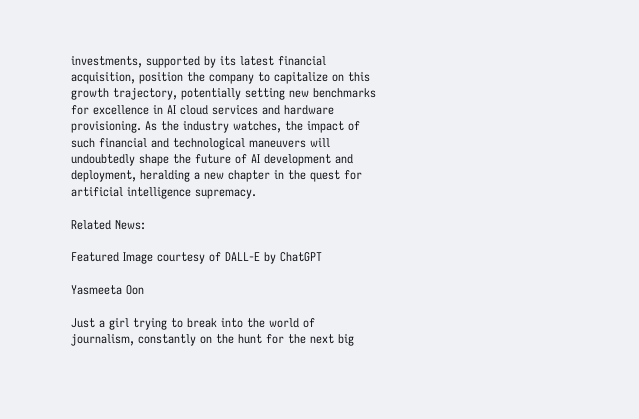investments, supported by its latest financial acquisition, position the company to capitalize on this growth trajectory, potentially setting new benchmarks for excellence in AI cloud services and hardware provisioning. As the industry watches, the impact of such financial and technological maneuvers will undoubtedly shape the future of AI development and deployment, heralding a new chapter in the quest for artificial intelligence supremacy.

Related News:

Featured Image courtesy of DALL-E by ChatGPT

Yasmeeta Oon

Just a girl trying to break into the world of journalism, constantly on the hunt for the next big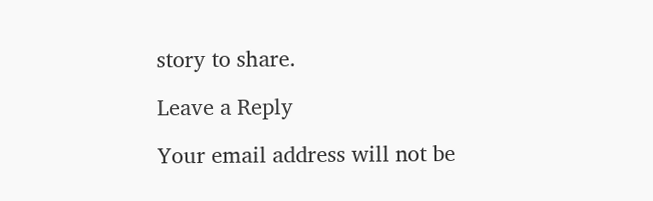story to share.

Leave a Reply

Your email address will not be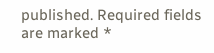published. Required fields are marked *